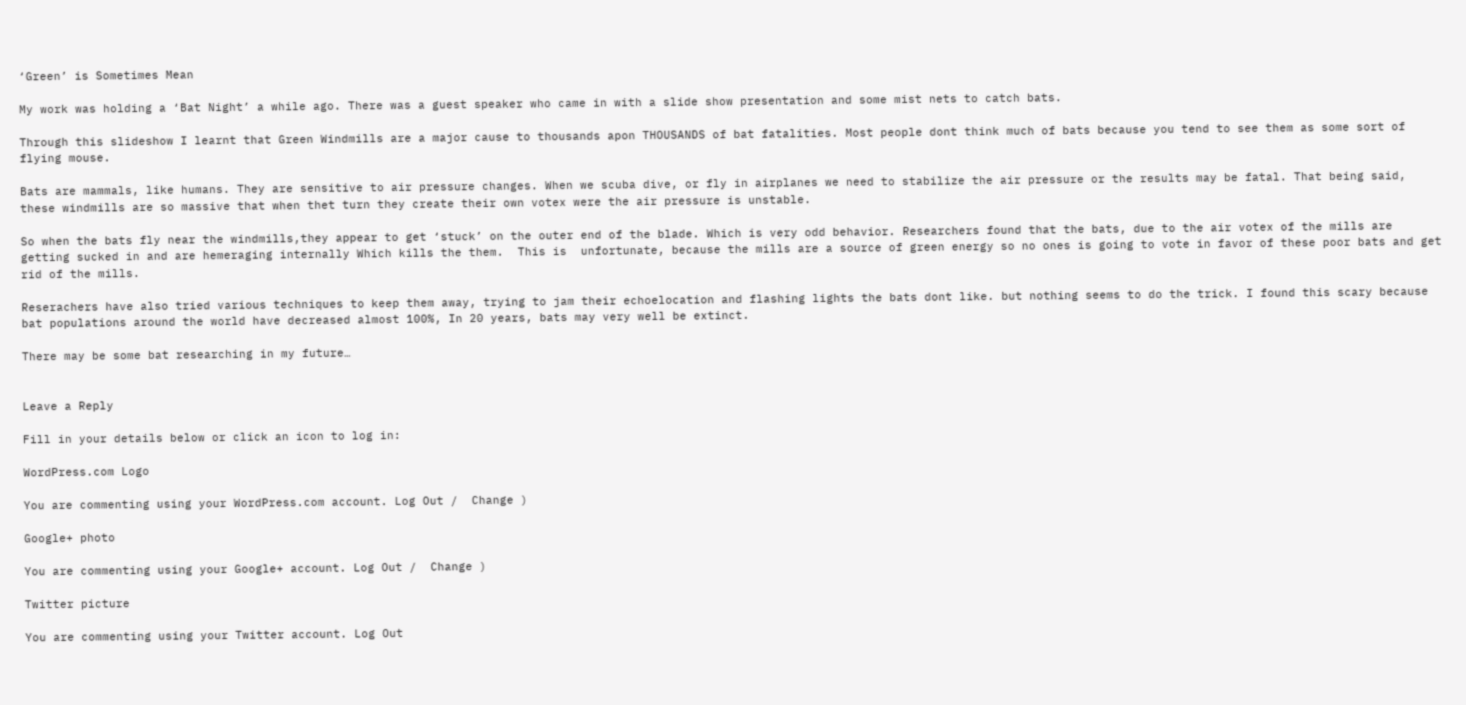‘Green’ is Sometimes Mean

My work was holding a ‘Bat Night’ a while ago. There was a guest speaker who came in with a slide show presentation and some mist nets to catch bats.

Through this slideshow I learnt that Green Windmills are a major cause to thousands apon THOUSANDS of bat fatalities. Most people dont think much of bats because you tend to see them as some sort of flying mouse.

Bats are mammals, like humans. They are sensitive to air pressure changes. When we scuba dive, or fly in airplanes we need to stabilize the air pressure or the results may be fatal. That being said, these windmills are so massive that when thet turn they create their own votex were the air pressure is unstable.

So when the bats fly near the windmills,they appear to get ‘stuck’ on the outer end of the blade. Which is very odd behavior. Researchers found that the bats, due to the air votex of the mills are getting sucked in and are hemeraging internally Which kills the them.  This is  unfortunate, because the mills are a source of green energy so no ones is going to vote in favor of these poor bats and get rid of the mills.

Reserachers have also tried various techniques to keep them away, trying to jam their echoelocation and flashing lights the bats dont like. but nothing seems to do the trick. I found this scary because bat populations around the world have decreased almost 100%, In 20 years, bats may very well be extinct.

There may be some bat researching in my future…


Leave a Reply

Fill in your details below or click an icon to log in:

WordPress.com Logo

You are commenting using your WordPress.com account. Log Out /  Change )

Google+ photo

You are commenting using your Google+ account. Log Out /  Change )

Twitter picture

You are commenting using your Twitter account. Log Out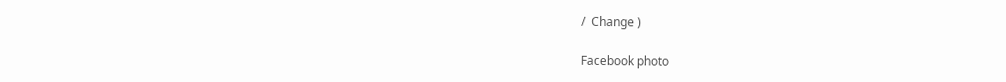/  Change )

Facebook photo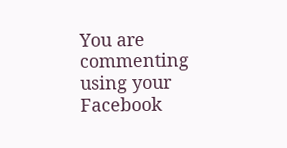You are commenting using your Facebook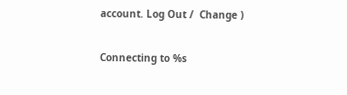account. Log Out /  Change )

Connecting to %s